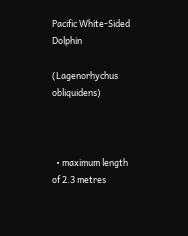Pacific White-Sided Dolphin

(Lagenorhychus obliquidens)



  • maximum length of 2.3 metres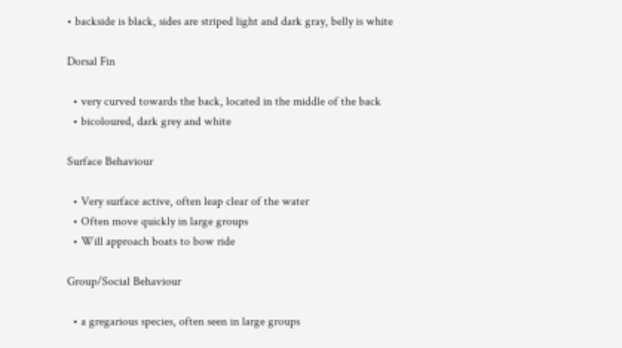• backside is black, sides are striped light and dark gray, belly is white

Dorsal Fin

  • very curved towards the back, located in the middle of the back
  • bicoloured, dark grey and white

Surface Behaviour

  • Very surface active, often leap clear of the water
  • Often move quickly in large groups
  • Will approach boats to bow ride

Group/Social Behaviour

  • a gregarious species, often seen in large groups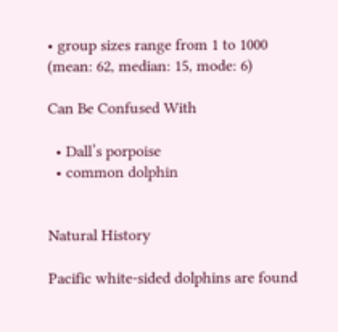• group sizes range from 1 to 1000 (mean: 62, median: 15, mode: 6)

Can Be Confused With

  • Dall’s porpoise
  • common dolphin


Natural History

Pacific white-sided dolphins are found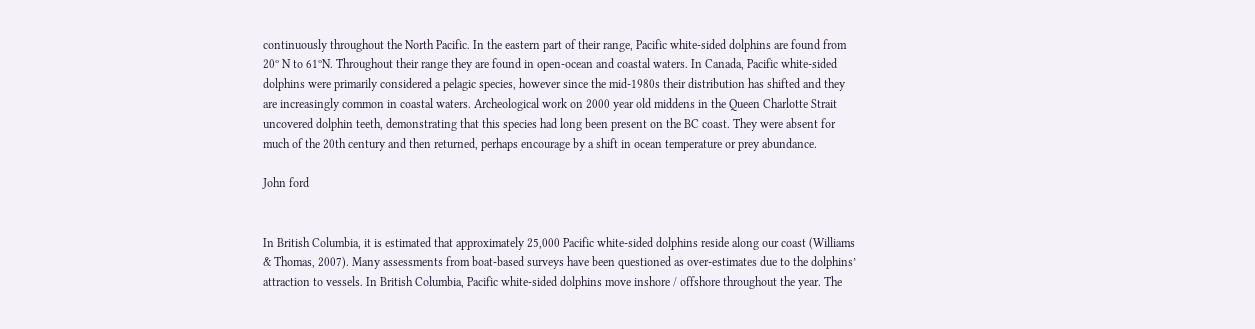continuously throughout the North Pacific. In the eastern part of their range, Pacific white-sided dolphins are found from 20º N to 61ºN. Throughout their range they are found in open-ocean and coastal waters. In Canada, Pacific white-sided dolphins were primarily considered a pelagic species, however since the mid-1980s their distribution has shifted and they are increasingly common in coastal waters. Archeological work on 2000 year old middens in the Queen Charlotte Strait uncovered dolphin teeth, demonstrating that this species had long been present on the BC coast. They were absent for much of the 20th century and then returned, perhaps encourage by a shift in ocean temperature or prey abundance.

John ford


In British Columbia, it is estimated that approximately 25,000 Pacific white-sided dolphins reside along our coast (Williams & Thomas, 2007). Many assessments from boat-based surveys have been questioned as over-estimates due to the dolphins’ attraction to vessels. In British Columbia, Pacific white-sided dolphins move inshore / offshore throughout the year. The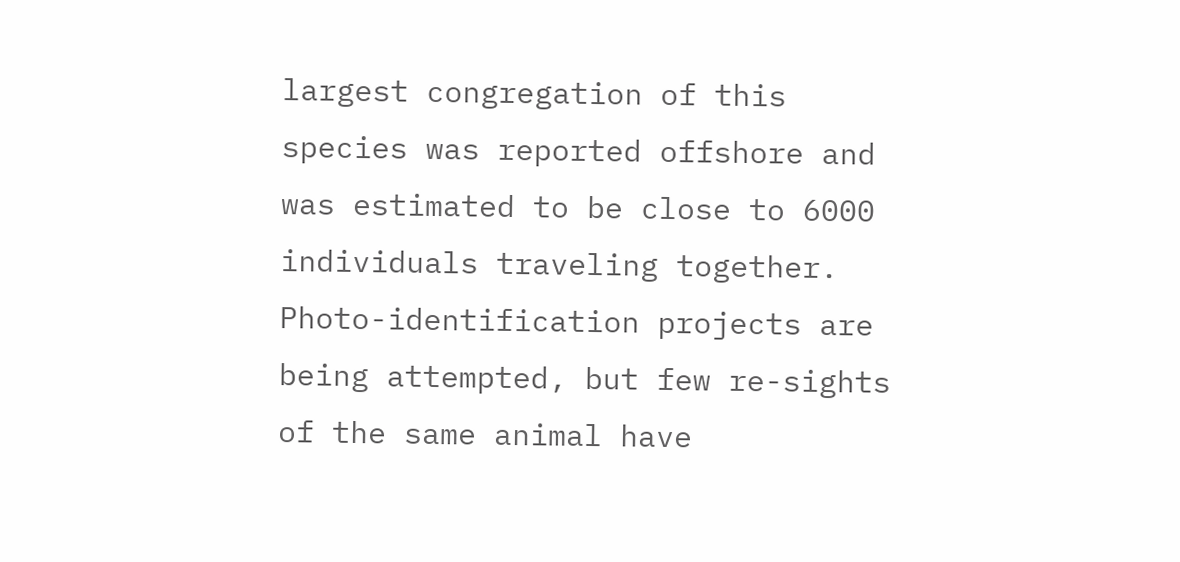largest congregation of this species was reported offshore and was estimated to be close to 6000 individuals traveling together. Photo-identification projects are being attempted, but few re-sights of the same animal have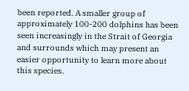been reported. A smaller group of approximately 100-200 dolphins has been  seen increasingly in the Strait of Georgia  and surrounds which may present an easier opportunity to learn more about this species.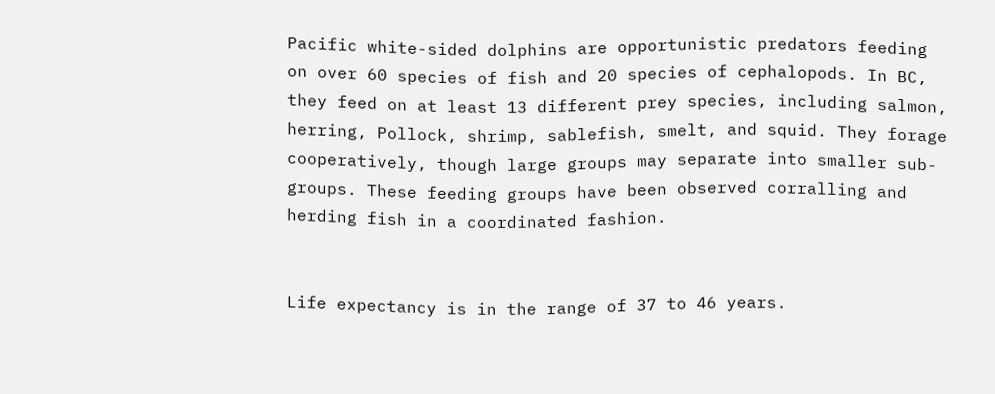Pacific white-sided dolphins are opportunistic predators feeding on over 60 species of fish and 20 species of cephalopods. In BC, they feed on at least 13 different prey species, including salmon, herring, Pollock, shrimp, sablefish, smelt, and squid. They forage cooperatively, though large groups may separate into smaller sub-groups. These feeding groups have been observed corralling and herding fish in a coordinated fashion.


Life expectancy is in the range of 37 to 46 years.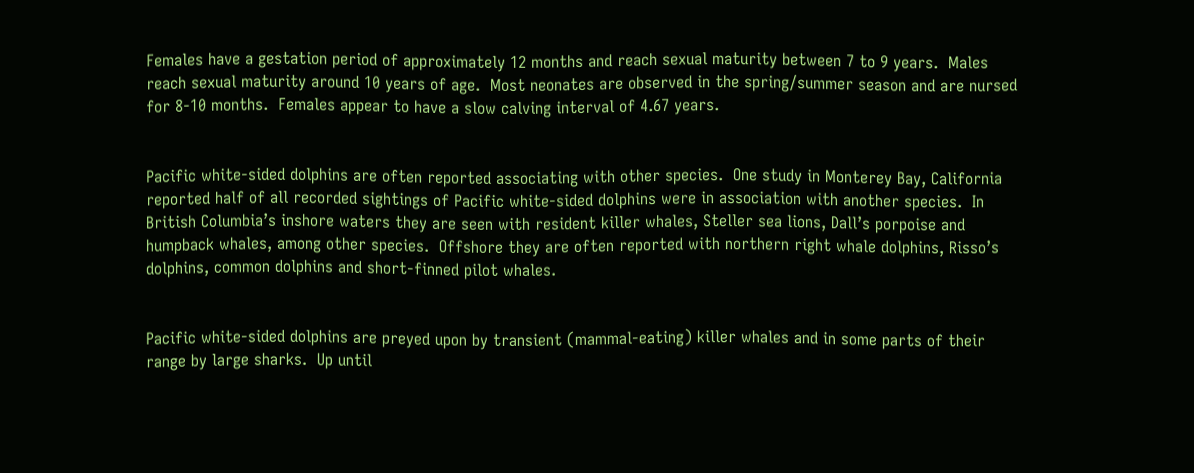Females have a gestation period of approximately 12 months and reach sexual maturity between 7 to 9 years.  Males reach sexual maturity around 10 years of age.  Most neonates are observed in the spring/summer season and are nursed for 8-10 months.  Females appear to have a slow calving interval of 4.67 years.


Pacific white-sided dolphins are often reported associating with other species.  One study in Monterey Bay, California reported half of all recorded sightings of Pacific white-sided dolphins were in association with another species.  In British Columbia’s inshore waters they are seen with resident killer whales, Steller sea lions, Dall’s porpoise and humpback whales, among other species.  Offshore they are often reported with northern right whale dolphins, Risso’s dolphins, common dolphins and short-finned pilot whales.


Pacific white-sided dolphins are preyed upon by transient (mammal-eating) killer whales and in some parts of their range by large sharks.  Up until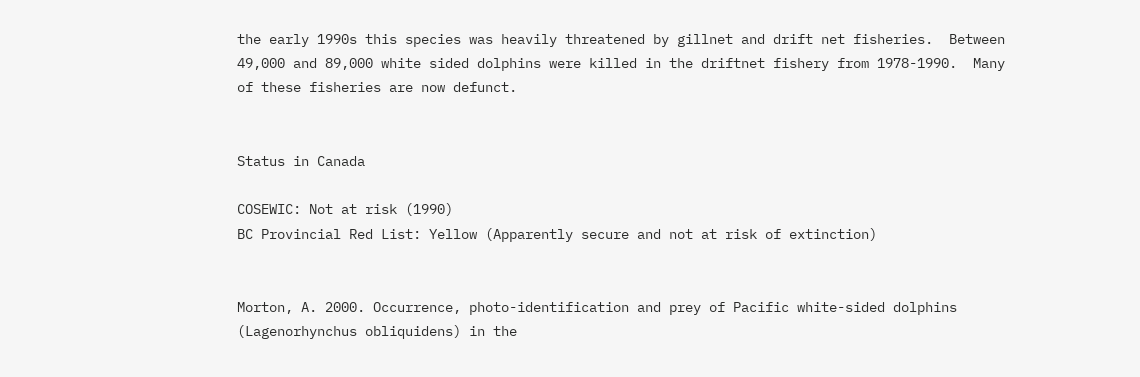the early 1990s this species was heavily threatened by gillnet and drift net fisheries.  Between 49,000 and 89,000 white sided dolphins were killed in the driftnet fishery from 1978-1990.  Many of these fisheries are now defunct.


Status in Canada

COSEWIC: Not at risk (1990)
BC Provincial Red List: Yellow (Apparently secure and not at risk of extinction)


Morton, A. 2000. Occurrence, photo-identification and prey of Pacific white-sided dolphins (Lagenorhynchus obliquidens) in the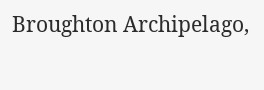Broughton Archipelago,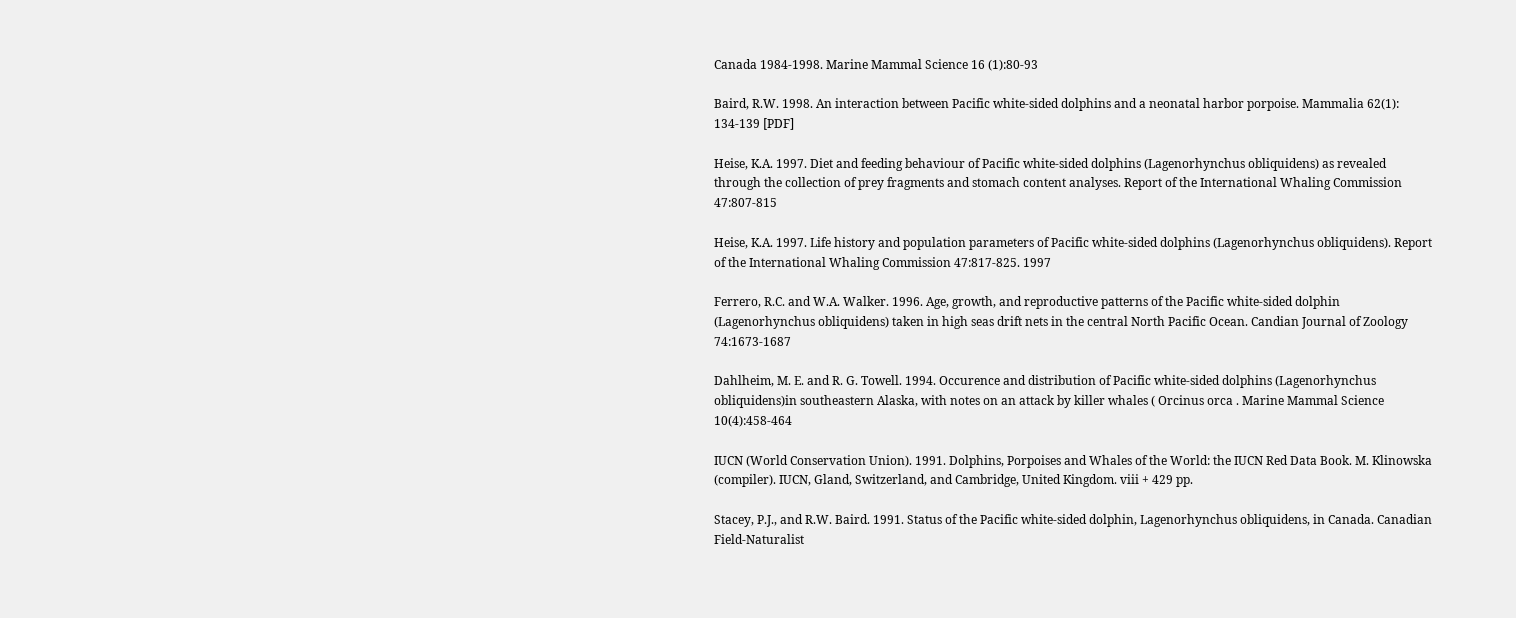Canada 1984-1998. Marine Mammal Science 16 (1):80-93

Baird, R.W. 1998. An interaction between Pacific white-sided dolphins and a neonatal harbor porpoise. Mammalia 62(1): 134-139 [PDF]

Heise, K.A. 1997. Diet and feeding behaviour of Pacific white-sided dolphins (Lagenorhynchus obliquidens) as revealed through the collection of prey fragments and stomach content analyses. Report of the International Whaling Commission 47:807-815

Heise, K.A. 1997. Life history and population parameters of Pacific white-sided dolphins (Lagenorhynchus obliquidens). Report of the International Whaling Commission 47:817-825. 1997

Ferrero, R.C. and W.A. Walker. 1996. Age, growth, and reproductive patterns of the Pacific white-sided dolphin (Lagenorhynchus obliquidens) taken in high seas drift nets in the central North Pacific Ocean. Candian Journal of Zoology 74:1673-1687

Dahlheim, M. E. and R. G. Towell. 1994. Occurence and distribution of Pacific white-sided dolphins (Lagenorhynchus obliquidens)in southeastern Alaska, with notes on an attack by killer whales ( Orcinus orca . Marine Mammal Science 10(4):458-464

IUCN (World Conservation Union). 1991. Dolphins, Porpoises and Whales of the World: the IUCN Red Data Book. M. Klinowska (compiler). IUCN, Gland, Switzerland, and Cambridge, United Kingdom. viii + 429 pp.

Stacey, P.J., and R.W. Baird. 1991. Status of the Pacific white-sided dolphin, Lagenorhynchus obliquidens, in Canada. Canadian Field-Naturalist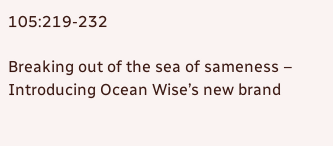105:219-232

Breaking out of the sea of sameness – Introducing Ocean Wise’s new brand